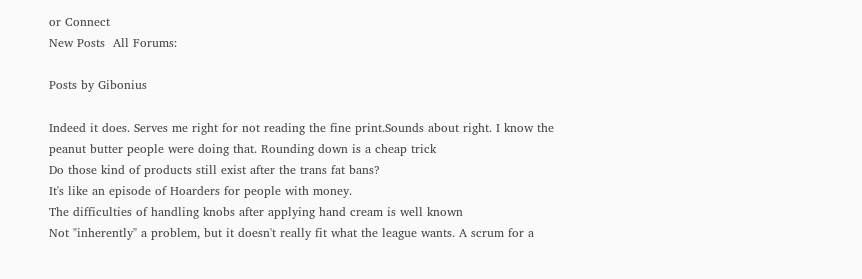or Connect
New Posts  All Forums:

Posts by Gibonius

Indeed it does. Serves me right for not reading the fine print.Sounds about right. I know the peanut butter people were doing that. Rounding down is a cheap trick
Do those kind of products still exist after the trans fat bans?
It's like an episode of Hoarders for people with money.
The difficulties of handling knobs after applying hand cream is well known
Not "inherently" a problem, but it doesn't really fit what the league wants. A scrum for a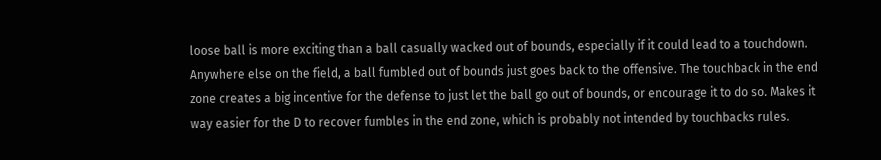loose ball is more exciting than a ball casually wacked out of bounds, especially if it could lead to a touchdown.
Anywhere else on the field, a ball fumbled out of bounds just goes back to the offensive. The touchback in the end zone creates a big incentive for the defense to just let the ball go out of bounds, or encourage it to do so. Makes it way easier for the D to recover fumbles in the end zone, which is probably not intended by touchbacks rules.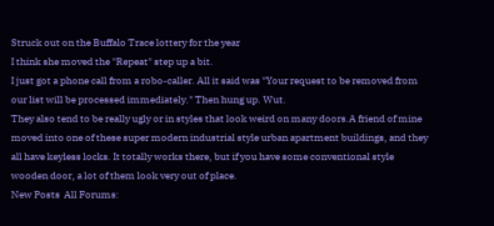Struck out on the Buffalo Trace lottery for the year
I think she moved the "Repeat" step up a bit.
I just got a phone call from a robo-caller. All it said was "Your request to be removed from our list will be processed immediately." Then hung up. Wut.
They also tend to be really ugly or in styles that look weird on many doors.A friend of mine moved into one of these super modern industrial style urban apartment buildings, and they all have keyless locks. It totally works there, but if you have some conventional style wooden door, a lot of them look very out of place.
New Posts  All Forums: